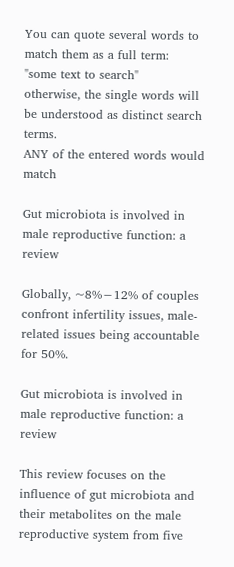You can quote several words to match them as a full term:
"some text to search"
otherwise, the single words will be understood as distinct search terms.
ANY of the entered words would match

Gut microbiota is involved in male reproductive function: a review

Globally, ~8%−12% of couples confront infertility issues, male-related issues being accountable for 50%.

Gut microbiota is involved in male reproductive function: a review

This review focuses on the influence of gut microbiota and their metabolites on the male reproductive system from five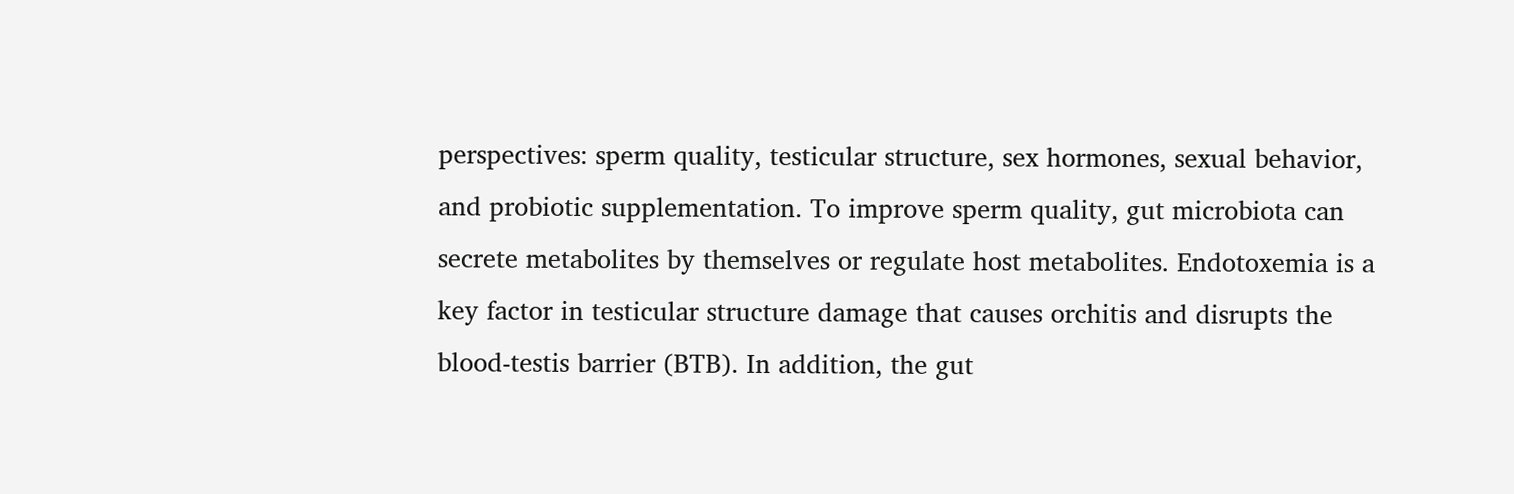perspectives: sperm quality, testicular structure, sex hormones, sexual behavior, and probiotic supplementation. To improve sperm quality, gut microbiota can secrete metabolites by themselves or regulate host metabolites. Endotoxemia is a key factor in testicular structure damage that causes orchitis and disrupts the blood-testis barrier (BTB). In addition, the gut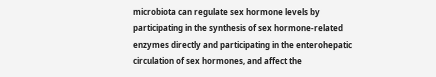microbiota can regulate sex hormone levels by participating in the synthesis of sex hormone-related enzymes directly and participating in the enterohepatic circulation of sex hormones, and affect the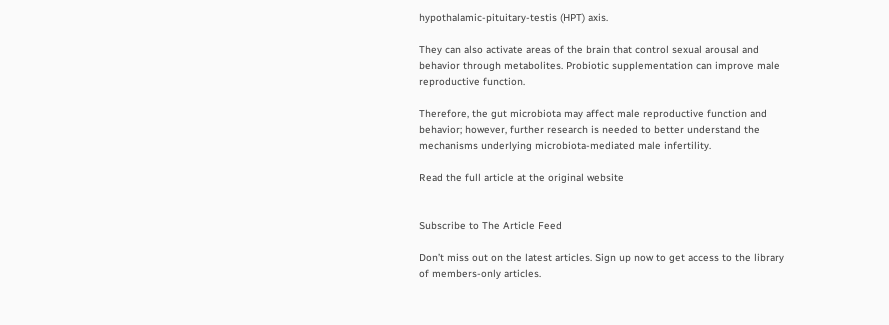hypothalamic-pituitary-testis (HPT) axis.

They can also activate areas of the brain that control sexual arousal and behavior through metabolites. Probiotic supplementation can improve male reproductive function.

Therefore, the gut microbiota may affect male reproductive function and behavior; however, further research is needed to better understand the mechanisms underlying microbiota-mediated male infertility.

Read the full article at the original website


Subscribe to The Article Feed

Don’t miss out on the latest articles. Sign up now to get access to the library of members-only articles.